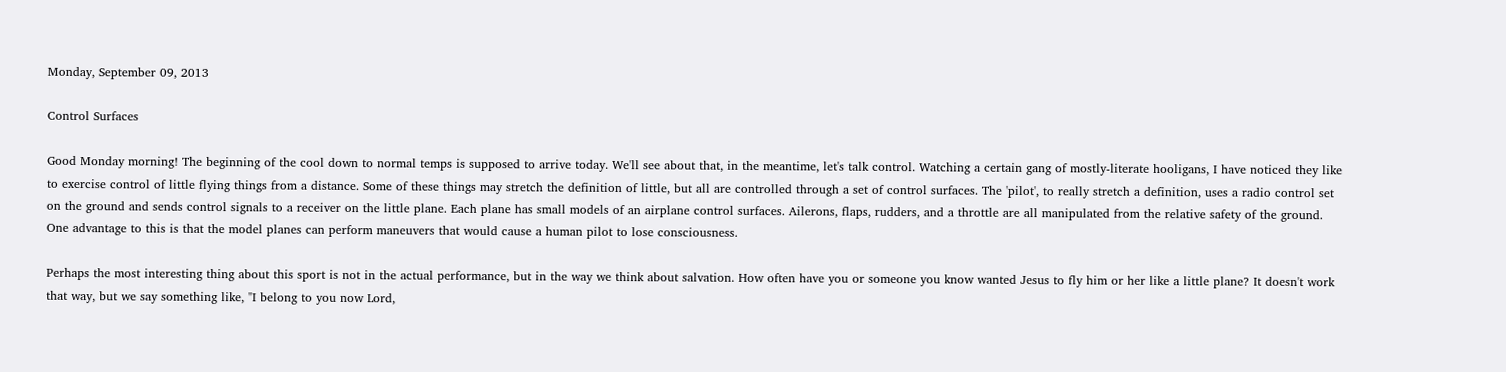Monday, September 09, 2013

Control Surfaces

Good Monday morning! The beginning of the cool down to normal temps is supposed to arrive today. We'll see about that, in the meantime, let's talk control. Watching a certain gang of mostly-literate hooligans, I have noticed they like to exercise control of little flying things from a distance. Some of these things may stretch the definition of little, but all are controlled through a set of control surfaces. The 'pilot', to really stretch a definition, uses a radio control set on the ground and sends control signals to a receiver on the little plane. Each plane has small models of an airplane control surfaces. Ailerons, flaps, rudders, and a throttle are all manipulated from the relative safety of the ground. One advantage to this is that the model planes can perform maneuvers that would cause a human pilot to lose consciousness.

Perhaps the most interesting thing about this sport is not in the actual performance, but in the way we think about salvation. How often have you or someone you know wanted Jesus to fly him or her like a little plane? It doesn't work that way, but we say something like, "I belong to you now Lord,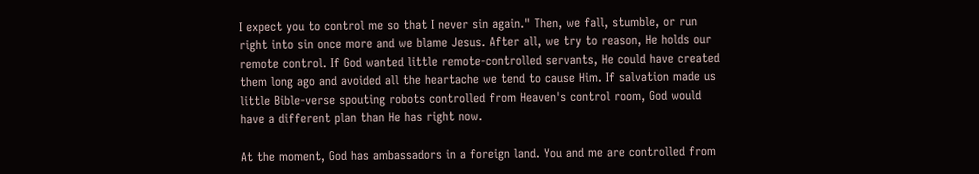I expect you to control me so that I never sin again." Then, we fall, stumble, or run right into sin once more and we blame Jesus. After all, we try to reason, He holds our remote control. If God wanted little remote-controlled servants, He could have created them long ago and avoided all the heartache we tend to cause Him. If salvation made us little Bible-verse spouting robots controlled from Heaven's control room, God would have a different plan than He has right now.

At the moment, God has ambassadors in a foreign land. You and me are controlled from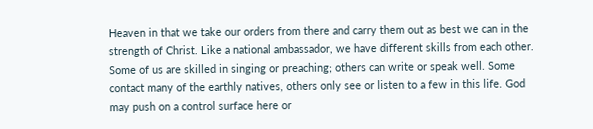Heaven in that we take our orders from there and carry them out as best we can in the strength of Christ. Like a national ambassador, we have different skills from each other. Some of us are skilled in singing or preaching; others can write or speak well. Some contact many of the earthly natives, others only see or listen to a few in this life. God may push on a control surface here or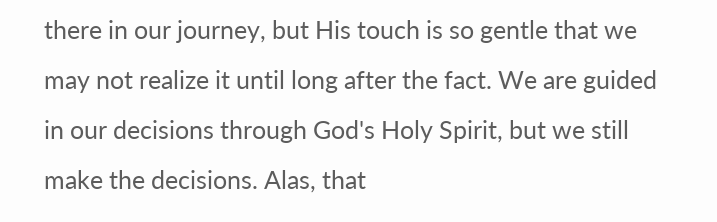there in our journey, but His touch is so gentle that we may not realize it until long after the fact. We are guided in our decisions through God's Holy Spirit, but we still make the decisions. Alas, that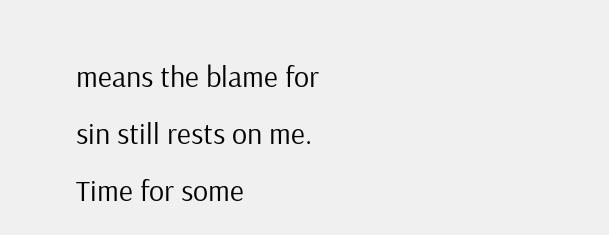means the blame for sin still rests on me. Time for some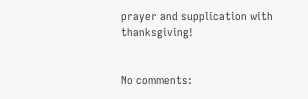prayer and supplication with thanksgiving!


No comments: